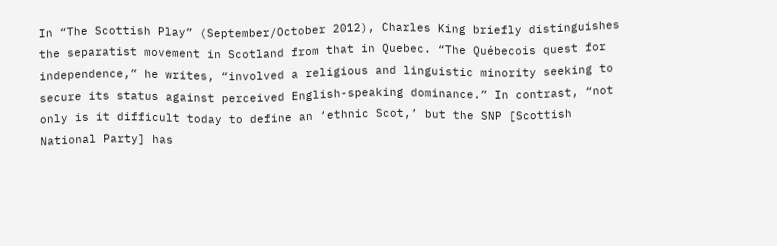In “The Scottish Play” (September/October 2012), Charles King briefly distinguishes the separatist movement in Scotland from that in Quebec. “The Québecois quest for independence,” he writes, “involved a religious and linguistic minority seeking to secure its status against perceived English-speaking dominance.” In contrast, “not only is it difficult today to define an ‘ethnic Scot,’ but the SNP [Scottish National Party] has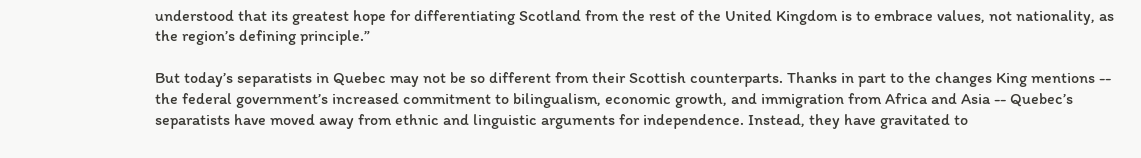understood that its greatest hope for differentiating Scotland from the rest of the United Kingdom is to embrace values, not nationality, as the region’s defining principle.”

But today’s separatists in Quebec may not be so different from their Scottish counterparts. Thanks in part to the changes King mentions -- the federal government’s increased commitment to bilingualism, economic growth, and immigration from Africa and Asia -- Quebec’s separatists have moved away from ethnic and linguistic arguments for independence. Instead, they have gravitated to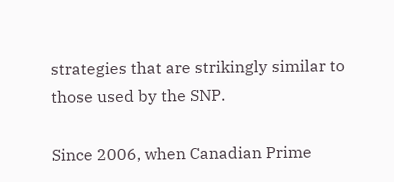strategies that are strikingly similar to those used by the SNP.

Since 2006, when Canadian Prime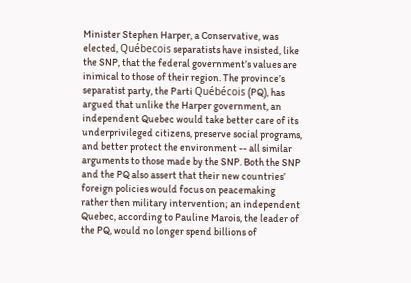Minister Stephen Harper, a Conservative, was elected, Québecois separatists have insisted, like the SNP, that the federal government’s values are inimical to those of their region. The province’s separatist party, the Parti Québécois (PQ), has argued that unlike the Harper government, an independent Quebec would take better care of its underprivileged citizens, preserve social programs, and better protect the environment -- all similar arguments to those made by the SNP. Both the SNP and the PQ also assert that their new countries’ foreign policies would focus on peacemaking rather then military intervention; an independent Quebec, according to Pauline Marois, the leader of the PQ, would no longer spend billions of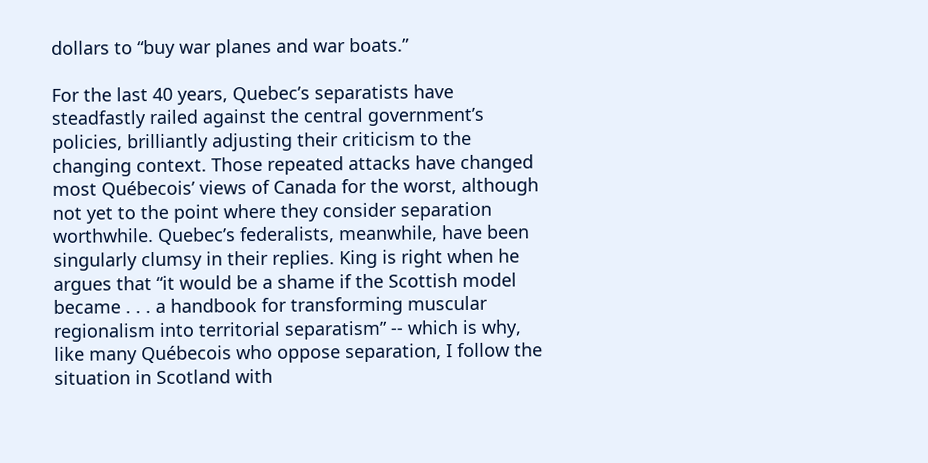dollars to “buy war planes and war boats.”

For the last 40 years, Quebec’s separatists have steadfastly railed against the central government’s policies, brilliantly adjusting their criticism to the changing context. Those repeated attacks have changed most Québecois’ views of Canada for the worst, although not yet to the point where they consider separation worthwhile. Quebec’s federalists, meanwhile, have been singularly clumsy in their replies. King is right when he argues that “it would be a shame if the Scottish model became . . . a handbook for transforming muscular regionalism into territorial separatism” -- which is why, like many Québecois who oppose separation, I follow the situation in Scotland with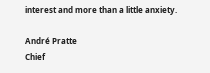interest and more than a little anxiety.

André Pratte
Chief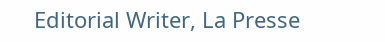Editorial Writer, La Presse